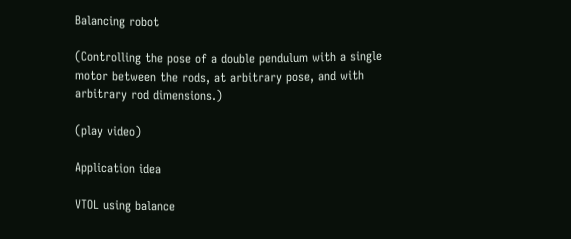Balancing robot

(Controlling the pose of a double pendulum with a single motor between the rods, at arbitrary pose, and with arbitrary rod dimensions.)

(play video)

Application idea

VTOL using balance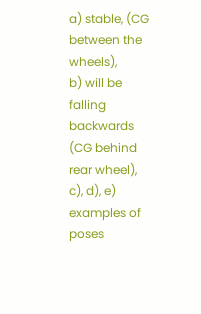a) stable, (CG between the wheels),
b) will be falling backwards (CG behind rear wheel),
c), d), e) examples of poses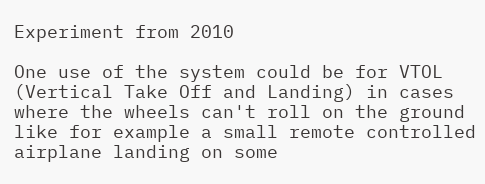Experiment from 2010

One use of the system could be for VTOL (Vertical Take Off and Landing) in cases where the wheels can't roll on the ground like for example a small remote controlled airplane landing on some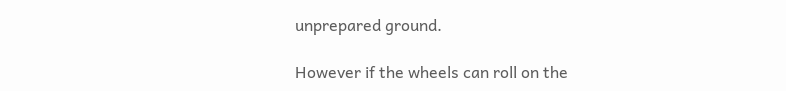unprepared ground.

However if the wheels can roll on the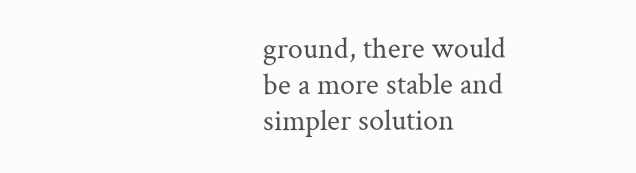ground, there would be a more stable and simpler solution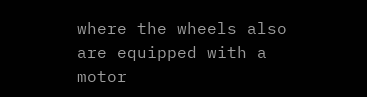where the wheels also are equipped with a motor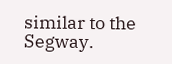similar to the Segway.